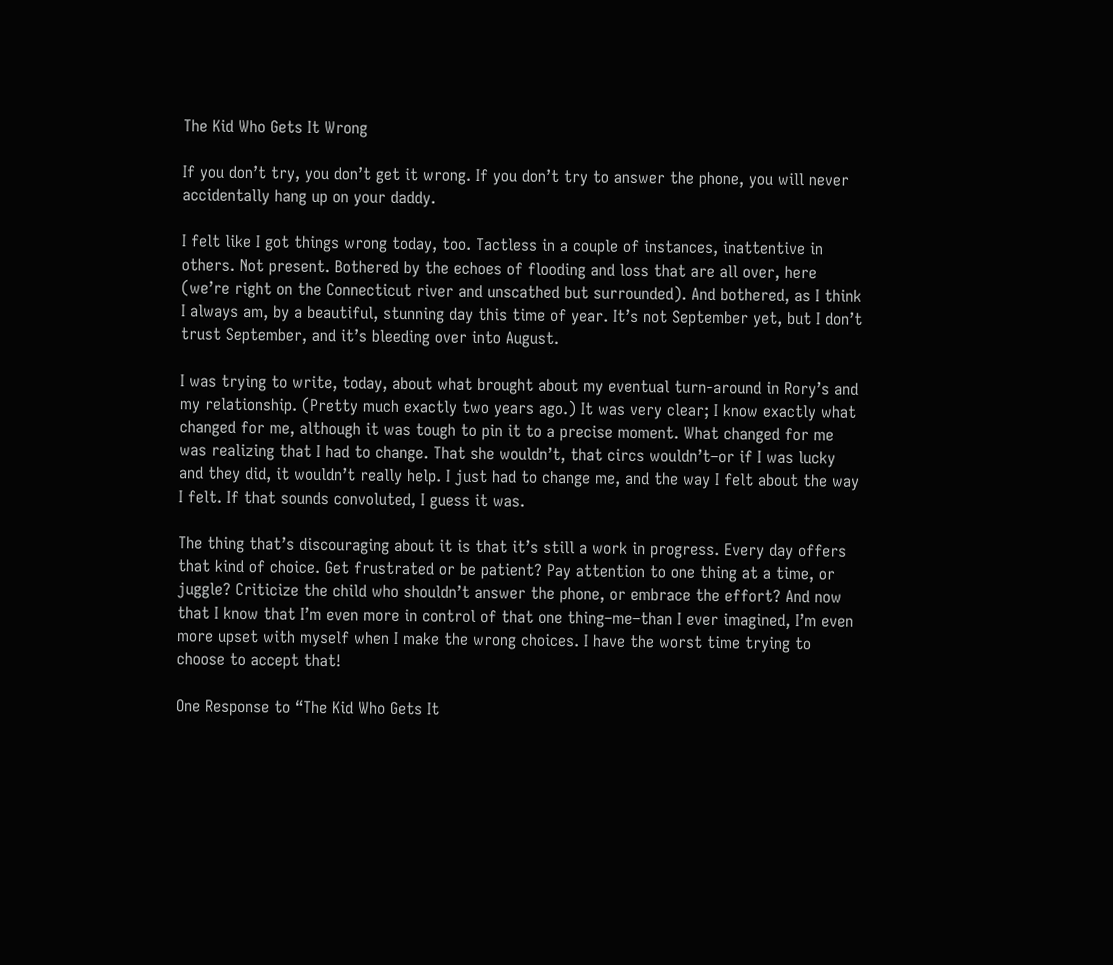The Kid Who Gets It Wrong

If you don’t try, you don’t get it wrong. If you don’t try to answer the phone, you will never accidentally hang up on your daddy.

I felt like I got things wrong today, too. Tactless in a couple of instances, inattentive in others. Not present. Bothered by the echoes of flooding and loss that are all over, here (we’re right on the Connecticut river and unscathed but surrounded). And bothered, as I think I always am, by a beautiful, stunning day this time of year. It’s not September yet, but I don’t trust September, and it’s bleeding over into August.

I was trying to write, today, about what brought about my eventual turn-around in Rory’s and my relationship. (Pretty much exactly two years ago.) It was very clear; I know exactly what changed for me, although it was tough to pin it to a precise moment. What changed for me was realizing that I had to change. That she wouldn’t, that circs wouldn’t–or if I was lucky and they did, it wouldn’t really help. I just had to change me, and the way I felt about the way I felt. If that sounds convoluted, I guess it was.

The thing that’s discouraging about it is that it’s still a work in progress. Every day offers that kind of choice. Get frustrated or be patient? Pay attention to one thing at a time, or juggle? Criticize the child who shouldn’t answer the phone, or embrace the effort? And now that I know that I’m even more in control of that one thing–me–than I ever imagined, I’m even more upset with myself when I make the wrong choices. I have the worst time trying to choose to accept that!

One Response to “The Kid Who Gets It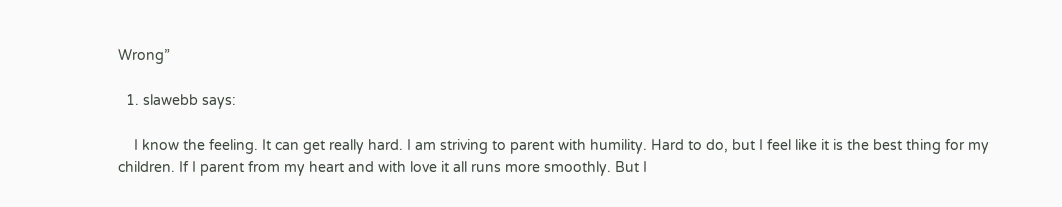Wrong”

  1. slawebb says:

    I know the feeling. It can get really hard. I am striving to parent with humility. Hard to do, but I feel like it is the best thing for my children. If I parent from my heart and with love it all runs more smoothly. But I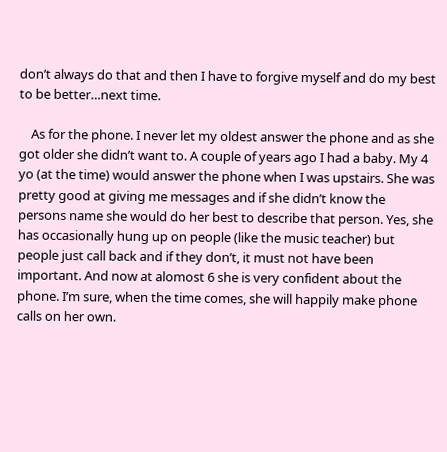don’t always do that and then I have to forgive myself and do my best to be better…next time.

    As for the phone. I never let my oldest answer the phone and as she got older she didn’t want to. A couple of years ago I had a baby. My 4 yo (at the time) would answer the phone when I was upstairs. She was pretty good at giving me messages and if she didn’t know the persons name she would do her best to describe that person. Yes, she has occasionally hung up on people (like the music teacher) but people just call back and if they don’t, it must not have been important. And now at alomost 6 she is very confident about the phone. I’m sure, when the time comes, she will happily make phone calls on her own.